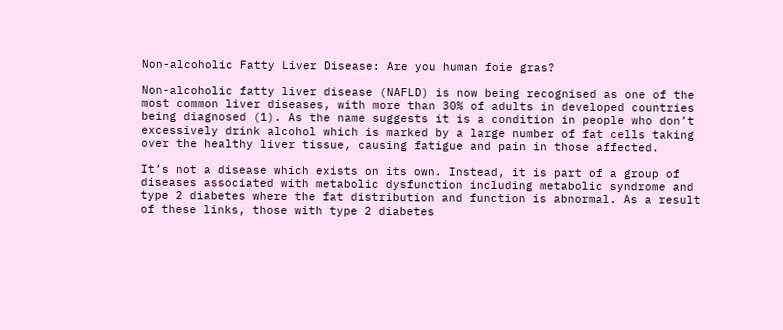Non-alcoholic Fatty Liver Disease: Are you human foie gras?

Non-alcoholic fatty liver disease (NAFLD) is now being recognised as one of the most common liver diseases, with more than 30% of adults in developed countries being diagnosed (1). As the name suggests it is a condition in people who don’t excessively drink alcohol which is marked by a large number of fat cells taking over the healthy liver tissue, causing fatigue and pain in those affected.

It’s not a disease which exists on its own. Instead, it is part of a group of diseases associated with metabolic dysfunction including metabolic syndrome and type 2 diabetes where the fat distribution and function is abnormal. As a result of these links, those with type 2 diabetes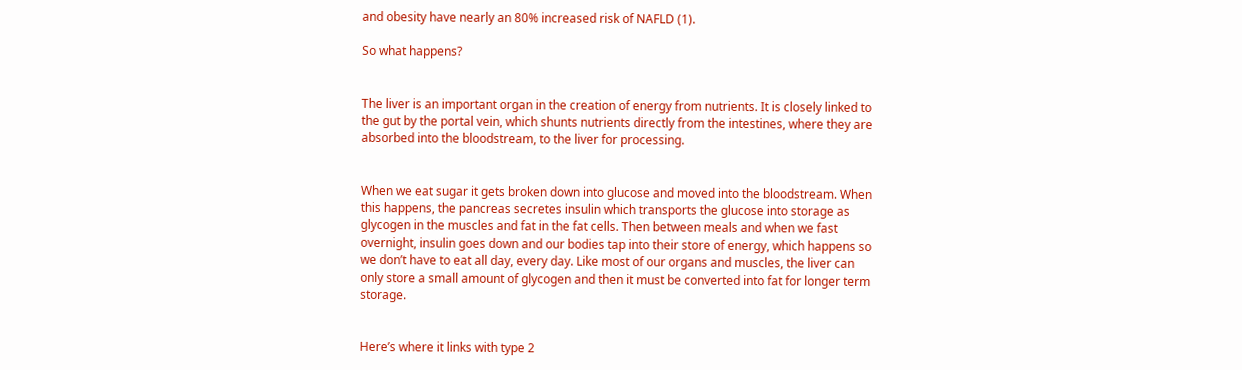and obesity have nearly an 80% increased risk of NAFLD (1).

So what happens?


The liver is an important organ in the creation of energy from nutrients. It is closely linked to the gut by the portal vein, which shunts nutrients directly from the intestines, where they are absorbed into the bloodstream, to the liver for processing.


When we eat sugar it gets broken down into glucose and moved into the bloodstream. When this happens, the pancreas secretes insulin which transports the glucose into storage as glycogen in the muscles and fat in the fat cells. Then between meals and when we fast overnight, insulin goes down and our bodies tap into their store of energy, which happens so we don’t have to eat all day, every day. Like most of our organs and muscles, the liver can only store a small amount of glycogen and then it must be converted into fat for longer term storage.


Here’s where it links with type 2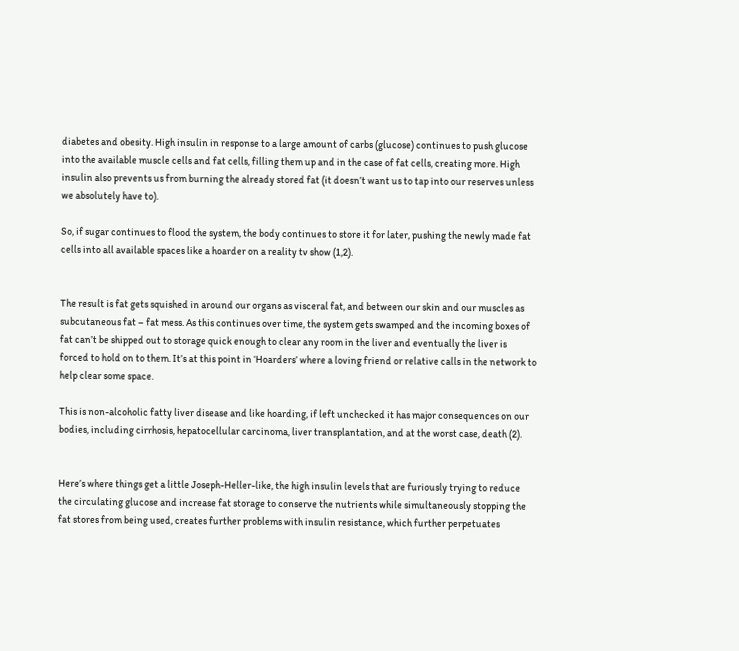diabetes and obesity. High insulin in response to a large amount of carbs (glucose) continues to push glucose into the available muscle cells and fat cells, filling them up and in the case of fat cells, creating more. High insulin also prevents us from burning the already stored fat (it doesn’t want us to tap into our reserves unless we absolutely have to).

So, if sugar continues to flood the system, the body continues to store it for later, pushing the newly made fat cells into all available spaces like a hoarder on a reality tv show (1,2).


The result is fat gets squished in around our organs as visceral fat, and between our skin and our muscles as subcutaneous fat – fat mess. As this continues over time, the system gets swamped and the incoming boxes of fat can’t be shipped out to storage quick enough to clear any room in the liver and eventually the liver is forced to hold on to them. It’s at this point in ‘Hoarders’ where a loving friend or relative calls in the network to help clear some space.

This is non-alcoholic fatty liver disease and like hoarding, if left unchecked it has major consequences on our bodies, including cirrhosis, hepatocellular carcinoma, liver transplantation, and at the worst case, death (2).


Here’s where things get a little Joseph-Heller-like, the high insulin levels that are furiously trying to reduce the circulating glucose and increase fat storage to conserve the nutrients while simultaneously stopping the fat stores from being used, creates further problems with insulin resistance, which further perpetuates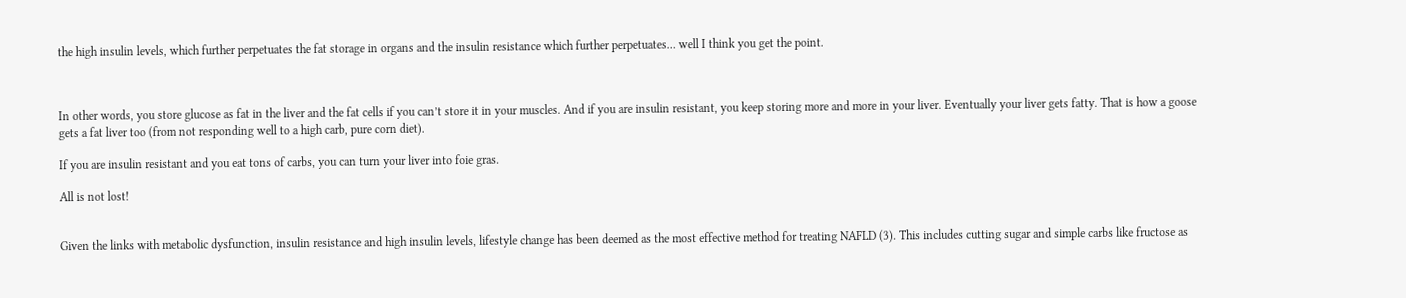the high insulin levels, which further perpetuates the fat storage in organs and the insulin resistance which further perpetuates… well I think you get the point.



In other words, you store glucose as fat in the liver and the fat cells if you can’t store it in your muscles. And if you are insulin resistant, you keep storing more and more in your liver. Eventually your liver gets fatty. That is how a goose gets a fat liver too (from not responding well to a high carb, pure corn diet).

If you are insulin resistant and you eat tons of carbs, you can turn your liver into foie gras.

All is not lost!


Given the links with metabolic dysfunction, insulin resistance and high insulin levels, lifestyle change has been deemed as the most effective method for treating NAFLD (3). This includes cutting sugar and simple carbs like fructose as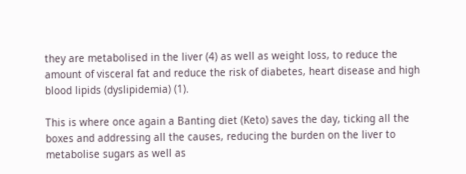they are metabolised in the liver (4) as well as weight loss, to reduce the amount of visceral fat and reduce the risk of diabetes, heart disease and high blood lipids (dyslipidemia) (1).

This is where once again a Banting diet (Keto) saves the day, ticking all the boxes and addressing all the causes, reducing the burden on the liver to metabolise sugars as well as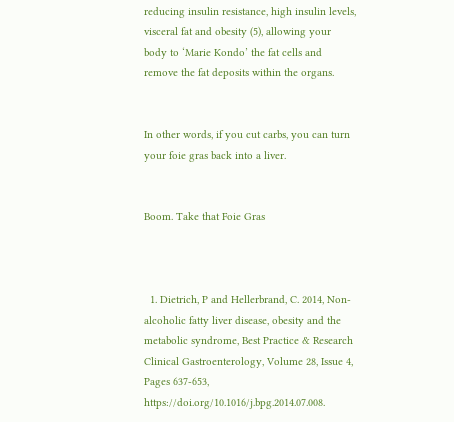reducing insulin resistance, high insulin levels, visceral fat and obesity (5), allowing your body to ‘Marie Kondo’ the fat cells and remove the fat deposits within the organs.


In other words, if you cut carbs, you can turn your foie gras back into a liver.


Boom. Take that Foie Gras



  1. Dietrich, P and Hellerbrand, C. 2014, Non-alcoholic fatty liver disease, obesity and the metabolic syndrome, Best Practice & Research Clinical Gastroenterology, Volume 28, Issue 4, Pages 637-653, https://doi.org/10.1016/j.bpg.2014.07.008.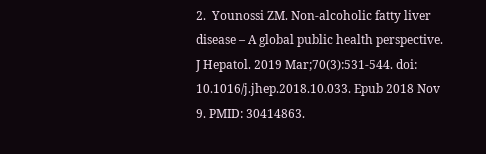2.  Younossi ZM. Non-alcoholic fatty liver disease – A global public health perspective. J Hepatol. 2019 Mar;70(3):531-544. doi: 10.1016/j.jhep.2018.10.033. Epub 2018 Nov 9. PMID: 30414863.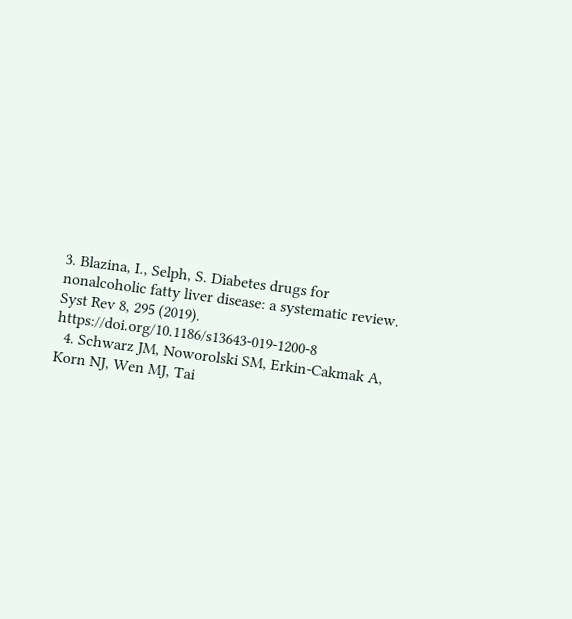3. Blazina, I., Selph, S. Diabetes drugs for nonalcoholic fatty liver disease: a systematic review. Syst Rev 8, 295 (2019). https://doi.org/10.1186/s13643-019-1200-8
  4. Schwarz JM, Noworolski SM, Erkin-Cakmak A, Korn NJ, Wen MJ, Tai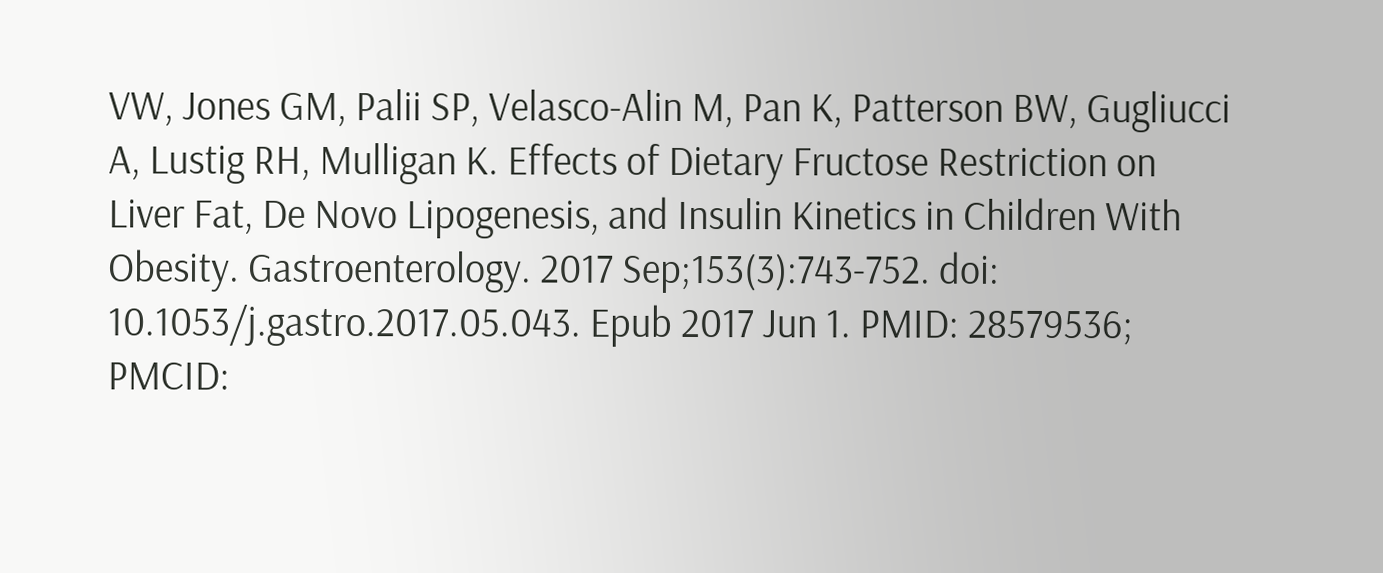VW, Jones GM, Palii SP, Velasco-Alin M, Pan K, Patterson BW, Gugliucci A, Lustig RH, Mulligan K. Effects of Dietary Fructose Restriction on Liver Fat, De Novo Lipogenesis, and Insulin Kinetics in Children With Obesity. Gastroenterology. 2017 Sep;153(3):743-752. doi: 10.1053/j.gastro.2017.05.043. Epub 2017 Jun 1. PMID: 28579536; PMCID: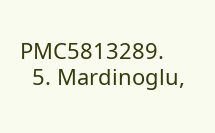PMC5813289.
  5. Mardinoglu,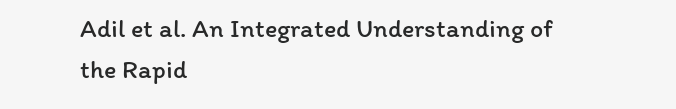Adil et al. An Integrated Understanding of the Rapid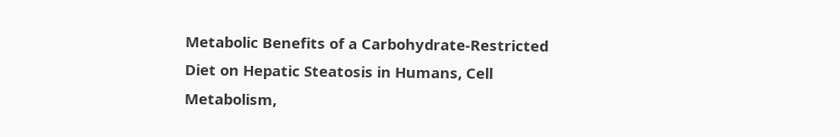Metabolic Benefits of a Carbohydrate-Restricted Diet on Hepatic Steatosis in Humans, Cell Metabolism,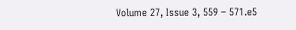Volume 27, Issue 3, 559 – 571.e5